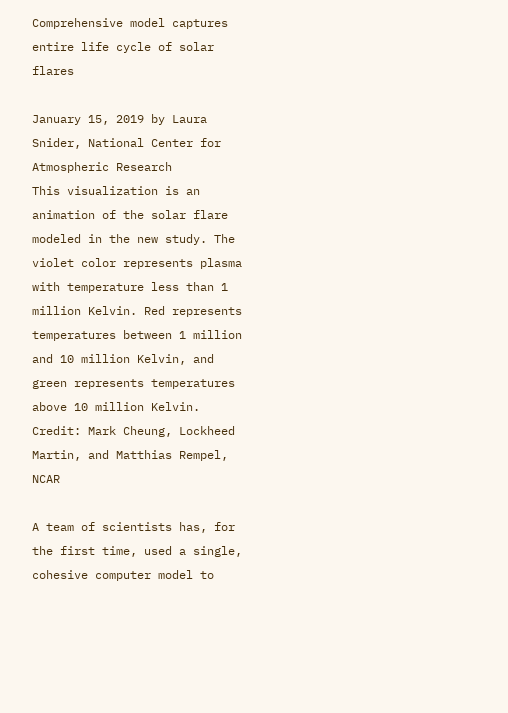Comprehensive model captures entire life cycle of solar flares

January 15, 2019 by Laura Snider, National Center for Atmospheric Research
This visualization is an animation of the solar flare modeled in the new study. The violet color represents plasma with temperature less than 1 million Kelvin. Red represents temperatures between 1 million and 10 million Kelvin, and green represents temperatures above 10 million Kelvin. Credit: Mark Cheung, Lockheed Martin, and Matthias Rempel, NCAR

A team of scientists has, for the first time, used a single, cohesive computer model to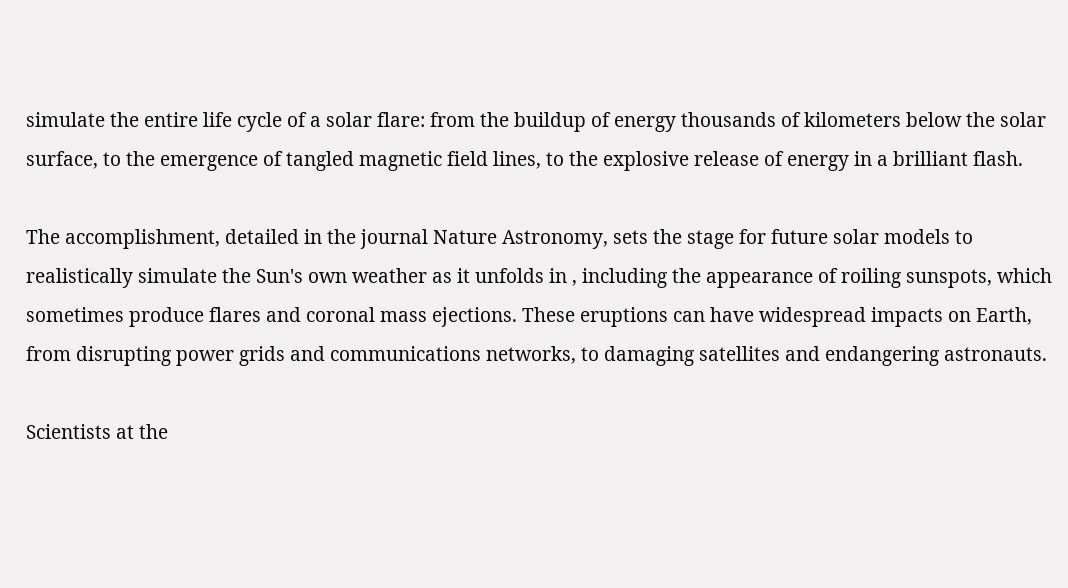simulate the entire life cycle of a solar flare: from the buildup of energy thousands of kilometers below the solar surface, to the emergence of tangled magnetic field lines, to the explosive release of energy in a brilliant flash.

The accomplishment, detailed in the journal Nature Astronomy, sets the stage for future solar models to realistically simulate the Sun's own weather as it unfolds in , including the appearance of roiling sunspots, which sometimes produce flares and coronal mass ejections. These eruptions can have widespread impacts on Earth, from disrupting power grids and communications networks, to damaging satellites and endangering astronauts.

Scientists at the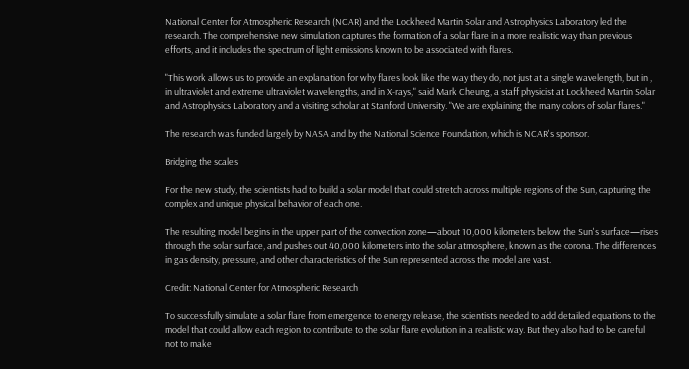National Center for Atmospheric Research (NCAR) and the Lockheed Martin Solar and Astrophysics Laboratory led the research. The comprehensive new simulation captures the formation of a solar flare in a more realistic way than previous efforts, and it includes the spectrum of light emissions known to be associated with flares.

"This work allows us to provide an explanation for why flares look like the way they do, not just at a single wavelength, but in , in ultraviolet and extreme ultraviolet wavelengths, and in X-rays," said Mark Cheung, a staff physicist at Lockheed Martin Solar and Astrophysics Laboratory and a visiting scholar at Stanford University. "We are explaining the many colors of solar flares."

The research was funded largely by NASA and by the National Science Foundation, which is NCAR's sponsor.

Bridging the scales

For the new study, the scientists had to build a solar model that could stretch across multiple regions of the Sun, capturing the complex and unique physical behavior of each one.

The resulting model begins in the upper part of the convection zone—about 10,000 kilometers below the Sun's surface—rises through the solar surface, and pushes out 40,000 kilometers into the solar atmosphere, known as the corona. The differences in gas density, pressure, and other characteristics of the Sun represented across the model are vast.

Credit: National Center for Atmospheric Research

To successfully simulate a solar flare from emergence to energy release, the scientists needed to add detailed equations to the model that could allow each region to contribute to the solar flare evolution in a realistic way. But they also had to be careful not to make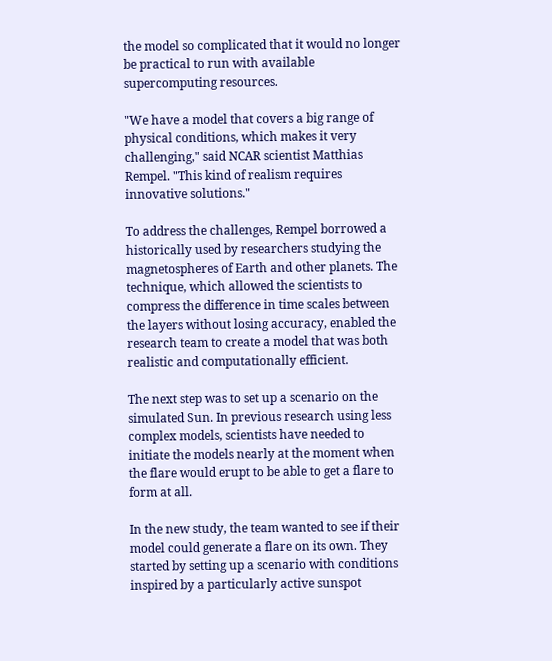the model so complicated that it would no longer be practical to run with available supercomputing resources.

"We have a model that covers a big range of physical conditions, which makes it very challenging," said NCAR scientist Matthias Rempel. "This kind of realism requires innovative solutions."

To address the challenges, Rempel borrowed a historically used by researchers studying the magnetospheres of Earth and other planets. The technique, which allowed the scientists to compress the difference in time scales between the layers without losing accuracy, enabled the research team to create a model that was both realistic and computationally efficient.

The next step was to set up a scenario on the simulated Sun. In previous research using less complex models, scientists have needed to initiate the models nearly at the moment when the flare would erupt to be able to get a flare to form at all.

In the new study, the team wanted to see if their model could generate a flare on its own. They started by setting up a scenario with conditions inspired by a particularly active sunspot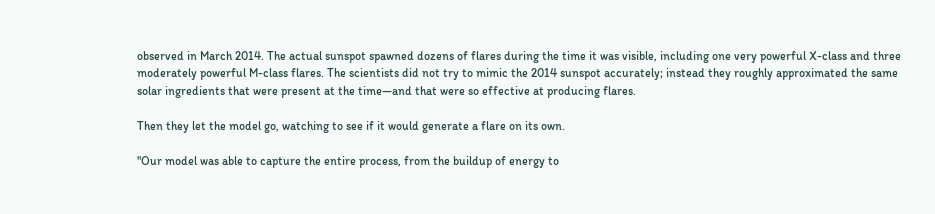observed in March 2014. The actual sunspot spawned dozens of flares during the time it was visible, including one very powerful X-class and three moderately powerful M-class flares. The scientists did not try to mimic the 2014 sunspot accurately; instead they roughly approximated the same solar ingredients that were present at the time—and that were so effective at producing flares.

Then they let the model go, watching to see if it would generate a flare on its own.

"Our model was able to capture the entire process, from the buildup of energy to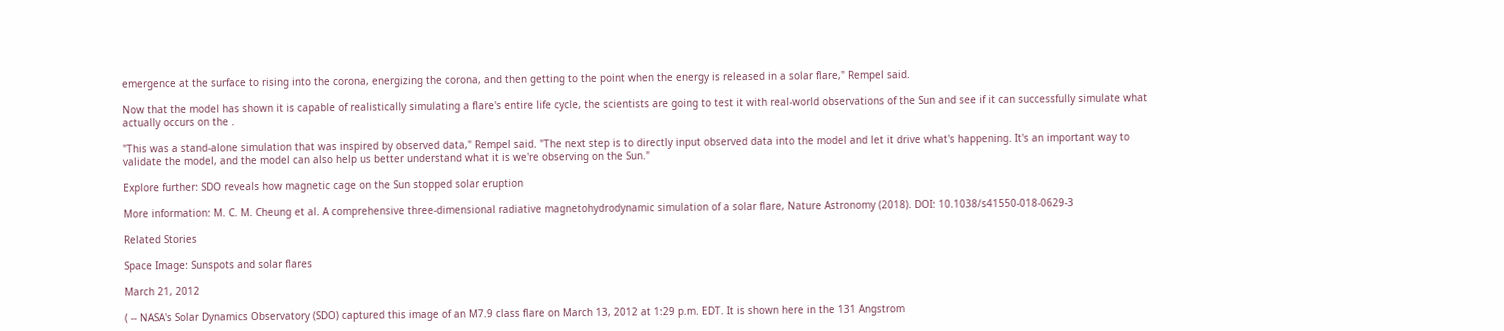emergence at the surface to rising into the corona, energizing the corona, and then getting to the point when the energy is released in a solar flare," Rempel said.

Now that the model has shown it is capable of realistically simulating a flare's entire life cycle, the scientists are going to test it with real-world observations of the Sun and see if it can successfully simulate what actually occurs on the .

"This was a stand-alone simulation that was inspired by observed data," Rempel said. "The next step is to directly input observed data into the model and let it drive what's happening. It's an important way to validate the model, and the model can also help us better understand what it is we're observing on the Sun."

Explore further: SDO reveals how magnetic cage on the Sun stopped solar eruption

More information: M. C. M. Cheung et al. A comprehensive three-dimensional radiative magnetohydrodynamic simulation of a solar flare, Nature Astronomy (2018). DOI: 10.1038/s41550-018-0629-3

Related Stories

Space Image: Sunspots and solar flares

March 21, 2012

( -- NASA's Solar Dynamics Observatory (SDO) captured this image of an M7.9 class flare on March 13, 2012 at 1:29 p.m. EDT. It is shown here in the 131 Angstrom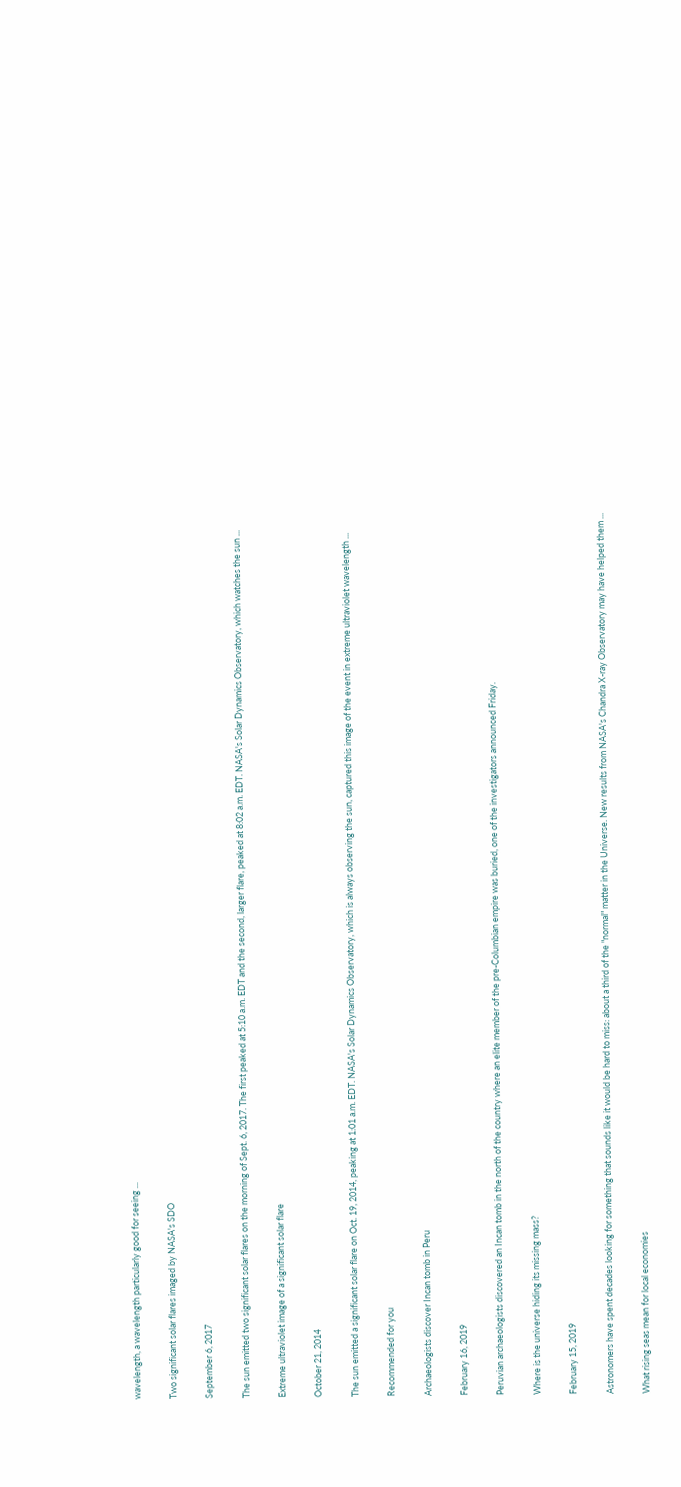wavelength, a wavelength particularly good for seeing ...

Two significant solar flares imaged by NASA's SDO

September 6, 2017

The sun emitted two significant solar flares on the morning of Sept. 6, 2017. The first peaked at 5:10 a.m. EDT and the second, larger flare, peaked at 8:02 a.m. EDT. NASA's Solar Dynamics Observatory, which watches the sun ...

Extreme ultraviolet image of a significant solar flare

October 21, 2014

The sun emitted a significant solar flare on Oct. 19, 2014, peaking at 1:01 a.m. EDT. NASA's Solar Dynamics Observatory, which is always observing the sun, captured this image of the event in extreme ultraviolet wavelength ...

Recommended for you

Archaeologists discover Incan tomb in Peru

February 16, 2019

Peruvian archaeologists discovered an Incan tomb in the north of the country where an elite member of the pre-Columbian empire was buried, one of the investigators announced Friday.

Where is the universe hiding its missing mass?

February 15, 2019

Astronomers have spent decades looking for something that sounds like it would be hard to miss: about a third of the "normal" matter in the Universe. New results from NASA's Chandra X-ray Observatory may have helped them ...

What rising seas mean for local economies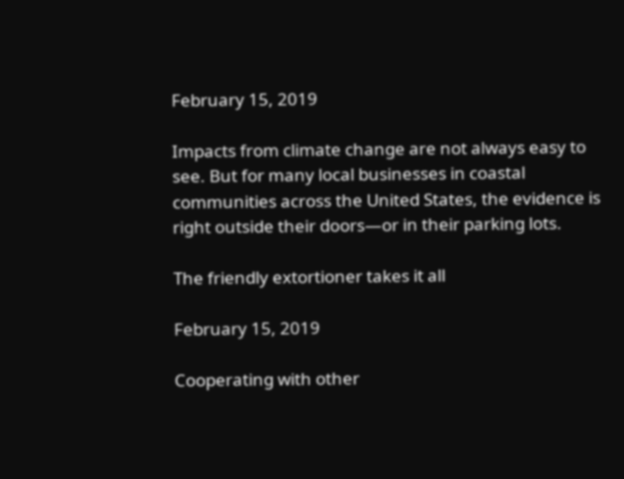February 15, 2019

Impacts from climate change are not always easy to see. But for many local businesses in coastal communities across the United States, the evidence is right outside their doors—or in their parking lots.

The friendly extortioner takes it all

February 15, 2019

Cooperating with other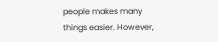people makes many things easier. However,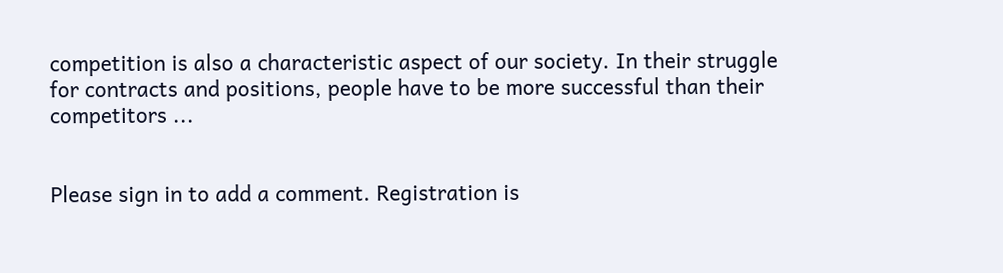competition is also a characteristic aspect of our society. In their struggle for contracts and positions, people have to be more successful than their competitors ...


Please sign in to add a comment. Registration is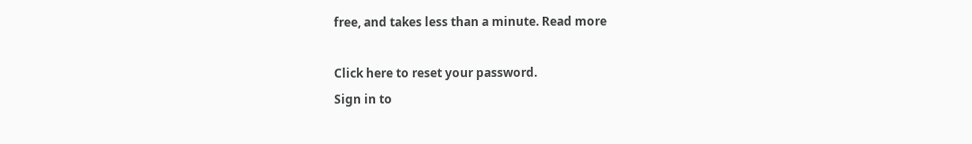free, and takes less than a minute. Read more

Click here to reset your password.
Sign in to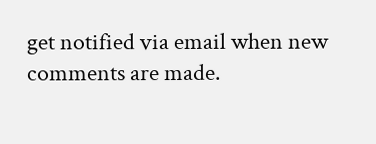get notified via email when new comments are made.